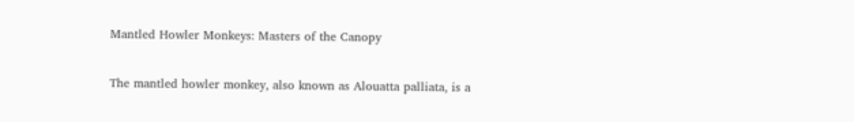Mantled Howler Monkeys: Masters of the Canopy

The mantled howler monkey, also known as Alouatta palliata, is a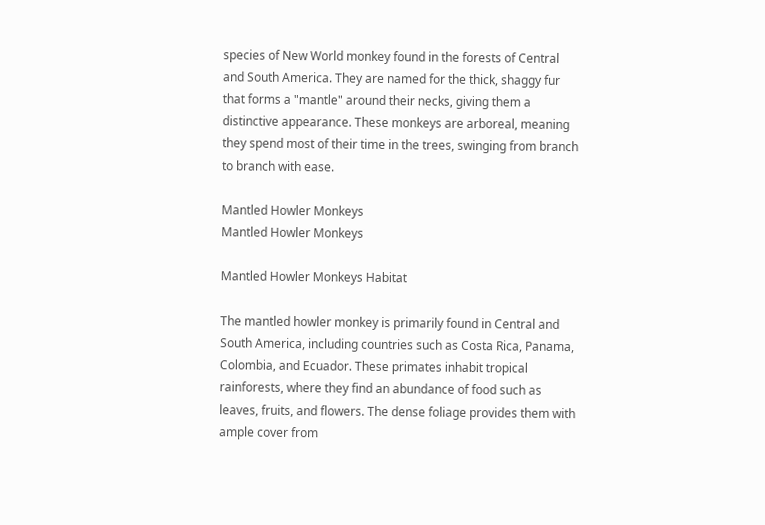species of New World monkey found in the forests of Central and South America. They are named for the thick, shaggy fur that forms a "mantle" around their necks, giving them a distinctive appearance. These monkeys are arboreal, meaning they spend most of their time in the trees, swinging from branch to branch with ease.

Mantled Howler Monkeys
Mantled Howler Monkeys

Mantled Howler Monkeys Habitat

The mantled howler monkey is primarily found in Central and South America, including countries such as Costa Rica, Panama, Colombia, and Ecuador. These primates inhabit tropical rainforests, where they find an abundance of food such as leaves, fruits, and flowers. The dense foliage provides them with ample cover from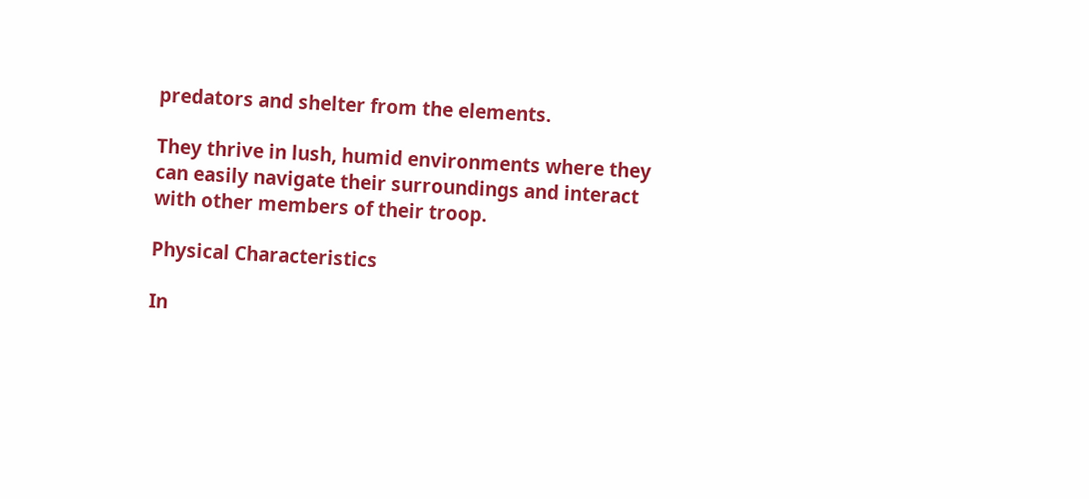predators and shelter from the elements.

They thrive in lush, humid environments where they can easily navigate their surroundings and interact with other members of their troop.

Physical Characteristics

In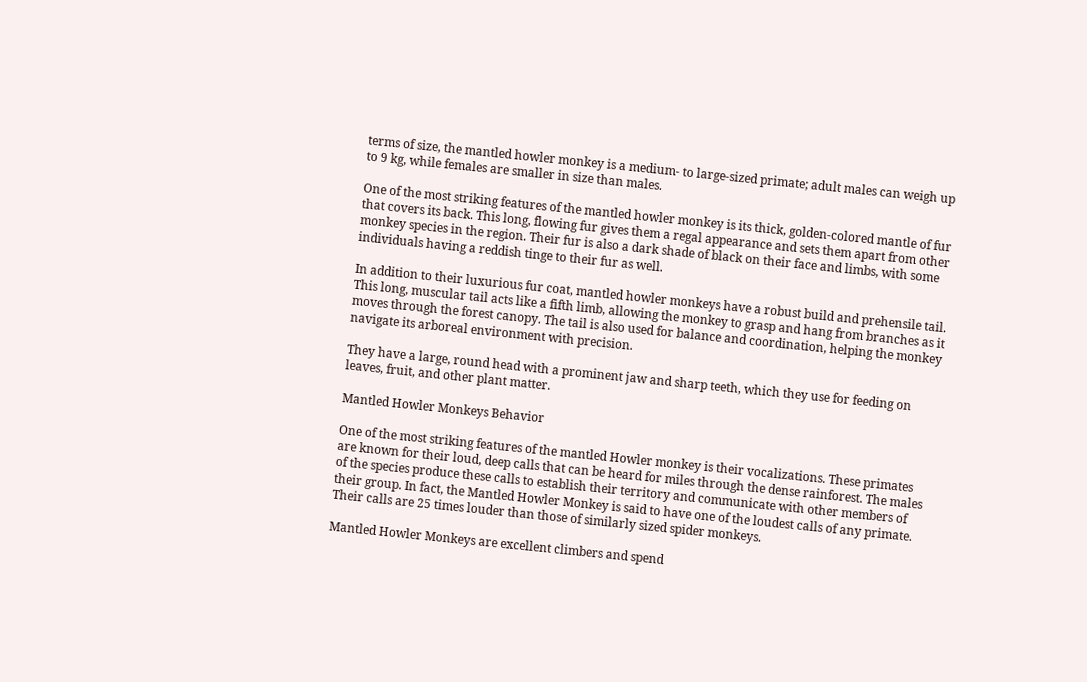terms of size, the mantled howler monkey is a medium- to large-sized primate; adult males can weigh up to 9 kg, while females are smaller in size than males.

One of the most striking features of the mantled howler monkey is its thick, golden-colored mantle of fur that covers its back. This long, flowing fur gives them a regal appearance and sets them apart from other monkey species in the region. Their fur is also a dark shade of black on their face and limbs, with some individuals having a reddish tinge to their fur as well.

In addition to their luxurious fur coat, mantled howler monkeys have a robust build and prehensile tail. This long, muscular tail acts like a fifth limb, allowing the monkey to grasp and hang from branches as it moves through the forest canopy. The tail is also used for balance and coordination, helping the monkey navigate its arboreal environment with precision.

They have a large, round head with a prominent jaw and sharp teeth, which they use for feeding on leaves, fruit, and other plant matter.

Mantled Howler Monkeys Behavior

One of the most striking features of the mantled Howler monkey is their vocalizations. These primates are known for their loud, deep calls that can be heard for miles through the dense rainforest. The males of the species produce these calls to establish their territory and communicate with other members of their group. In fact, the Mantled Howler Monkey is said to have one of the loudest calls of any primate. Their calls are 25 times louder than those of similarly sized spider monkeys.

Mantled Howler Monkeys are excellent climbers and spend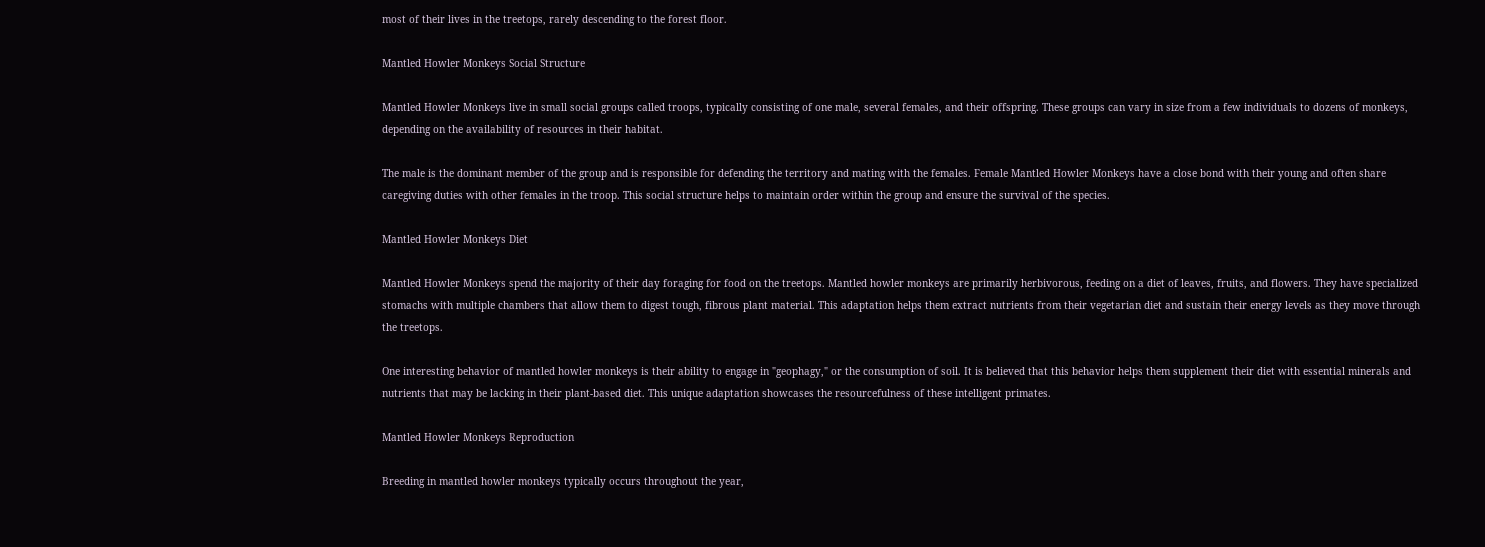most of their lives in the treetops, rarely descending to the forest floor.

Mantled Howler Monkeys Social Structure

Mantled Howler Monkeys live in small social groups called troops, typically consisting of one male, several females, and their offspring. These groups can vary in size from a few individuals to dozens of monkeys, depending on the availability of resources in their habitat.

The male is the dominant member of the group and is responsible for defending the territory and mating with the females. Female Mantled Howler Monkeys have a close bond with their young and often share caregiving duties with other females in the troop. This social structure helps to maintain order within the group and ensure the survival of the species.

Mantled Howler Monkeys Diet

Mantled Howler Monkeys spend the majority of their day foraging for food on the treetops. Mantled howler monkeys are primarily herbivorous, feeding on a diet of leaves, fruits, and flowers. They have specialized stomachs with multiple chambers that allow them to digest tough, fibrous plant material. This adaptation helps them extract nutrients from their vegetarian diet and sustain their energy levels as they move through the treetops.

One interesting behavior of mantled howler monkeys is their ability to engage in "geophagy," or the consumption of soil. It is believed that this behavior helps them supplement their diet with essential minerals and nutrients that may be lacking in their plant-based diet. This unique adaptation showcases the resourcefulness of these intelligent primates.

Mantled Howler Monkeys Reproduction

Breeding in mantled howler monkeys typically occurs throughout the year,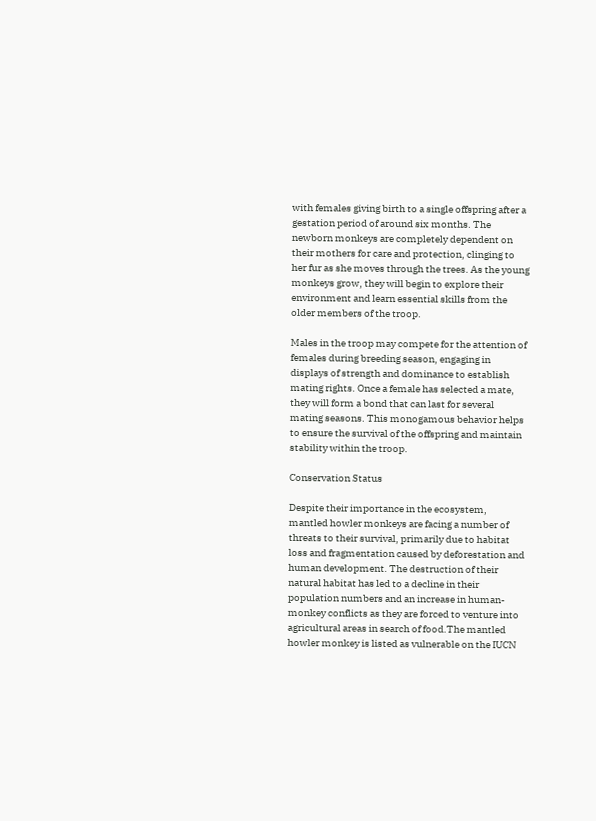with females giving birth to a single offspring after a gestation period of around six months. The newborn monkeys are completely dependent on their mothers for care and protection, clinging to her fur as she moves through the trees. As the young monkeys grow, they will begin to explore their environment and learn essential skills from the older members of the troop.

Males in the troop may compete for the attention of females during breeding season, engaging in displays of strength and dominance to establish mating rights. Once a female has selected a mate, they will form a bond that can last for several mating seasons. This monogamous behavior helps to ensure the survival of the offspring and maintain stability within the troop.

Conservation Status

Despite their importance in the ecosystem, mantled howler monkeys are facing a number of threats to their survival, primarily due to habitat loss and fragmentation caused by deforestation and human development. The destruction of their natural habitat has led to a decline in their population numbers and an increase in human-monkey conflicts as they are forced to venture into agricultural areas in search of food.The mantled howler monkey is listed as vulnerable on the IUCN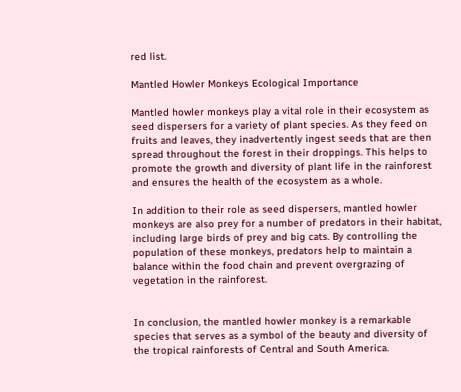red list.

Mantled Howler Monkeys Ecological Importance

Mantled howler monkeys play a vital role in their ecosystem as seed dispersers for a variety of plant species. As they feed on fruits and leaves, they inadvertently ingest seeds that are then spread throughout the forest in their droppings. This helps to promote the growth and diversity of plant life in the rainforest and ensures the health of the ecosystem as a whole.

In addition to their role as seed dispersers, mantled howler monkeys are also prey for a number of predators in their habitat, including large birds of prey and big cats. By controlling the population of these monkeys, predators help to maintain a balance within the food chain and prevent overgrazing of vegetation in the rainforest.


In conclusion, the mantled howler monkey is a remarkable species that serves as a symbol of the beauty and diversity of the tropical rainforests of Central and South America.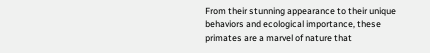From their stunning appearance to their unique behaviors and ecological importance, these primates are a marvel of nature that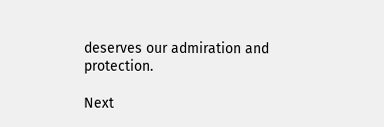deserves our admiration and protection.

Next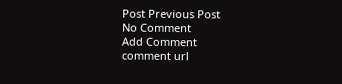Post Previous Post
No Comment
Add Comment
comment url